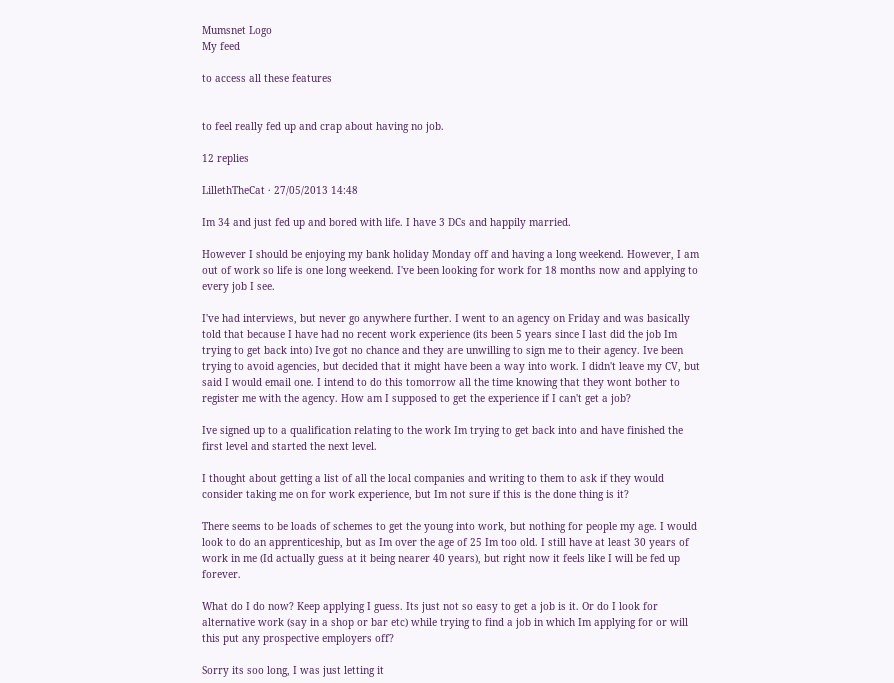Mumsnet Logo
My feed

to access all these features


to feel really fed up and crap about having no job.

12 replies

LillethTheCat · 27/05/2013 14:48

Im 34 and just fed up and bored with life. I have 3 DCs and happily married.

However I should be enjoying my bank holiday Monday off and having a long weekend. However, I am out of work so life is one long weekend. I've been looking for work for 18 months now and applying to every job I see.

I've had interviews, but never go anywhere further. I went to an agency on Friday and was basically told that because I have had no recent work experience (its been 5 years since I last did the job Im trying to get back into) Ive got no chance and they are unwilling to sign me to their agency. Ive been trying to avoid agencies, but decided that it might have been a way into work. I didn't leave my CV, but said I would email one. I intend to do this tomorrow all the time knowing that they wont bother to register me with the agency. How am I supposed to get the experience if I can't get a job?

Ive signed up to a qualification relating to the work Im trying to get back into and have finished the first level and started the next level.

I thought about getting a list of all the local companies and writing to them to ask if they would consider taking me on for work experience, but Im not sure if this is the done thing is it?

There seems to be loads of schemes to get the young into work, but nothing for people my age. I would look to do an apprenticeship, but as Im over the age of 25 Im too old. I still have at least 30 years of work in me (Id actually guess at it being nearer 40 years), but right now it feels like I will be fed up forever.

What do I do now? Keep applying I guess. Its just not so easy to get a job is it. Or do I look for alternative work (say in a shop or bar etc) while trying to find a job in which Im applying for or will this put any prospective employers off?

Sorry its soo long, I was just letting it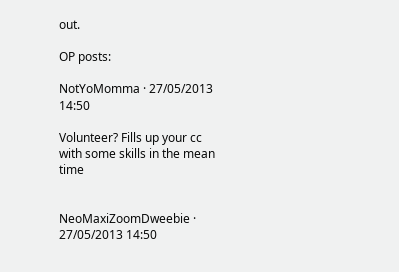out.

OP posts:

NotYoMomma · 27/05/2013 14:50

Volunteer? Fills up your cc with some skills in the mean time


NeoMaxiZoomDweebie · 27/05/2013 14:50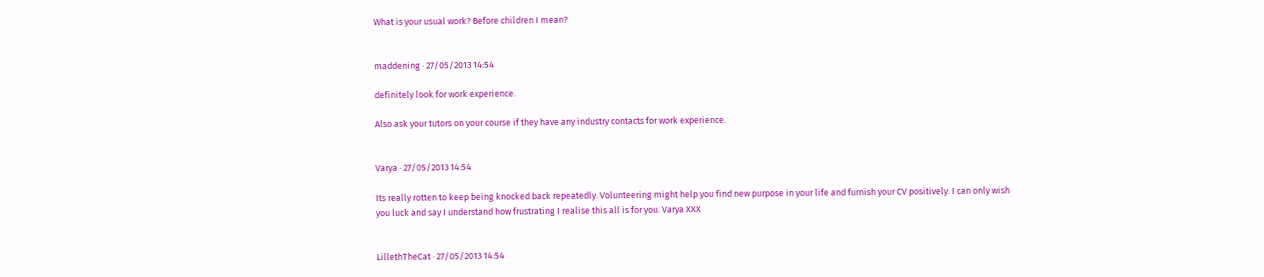What is your usual work? Before children I mean?


maddening · 27/05/2013 14:54

definitely look for work experience.

Also ask your tutors on your course if they have any industry contacts for work experience.


Varya · 27/05/2013 14:54

Its really rotten to keep being knocked back repeatedly. Volunteering might help you find new purpose in your life and furnish your CV positively. I can only wish you luck and say I understand how frustrating I realise this all is for you. Varya XXX


LillethTheCat · 27/05/2013 14:54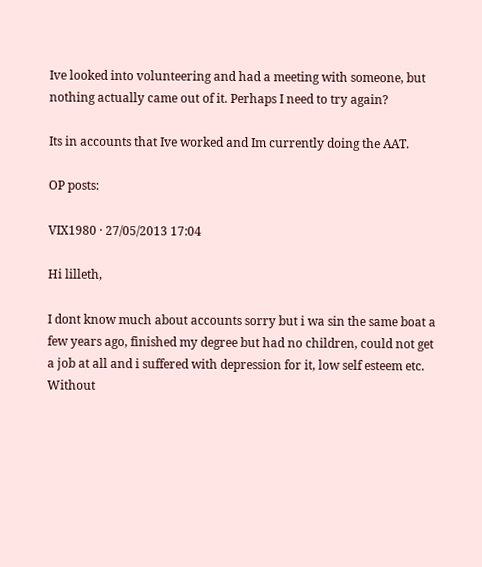Ive looked into volunteering and had a meeting with someone, but nothing actually came out of it. Perhaps I need to try again?

Its in accounts that Ive worked and Im currently doing the AAT.

OP posts:

VIX1980 · 27/05/2013 17:04

Hi lilleth,

I dont know much about accounts sorry but i wa sin the same boat a few years ago, finished my degree but had no children, could not get a job at all and i suffered with depression for it, low self esteem etc. Without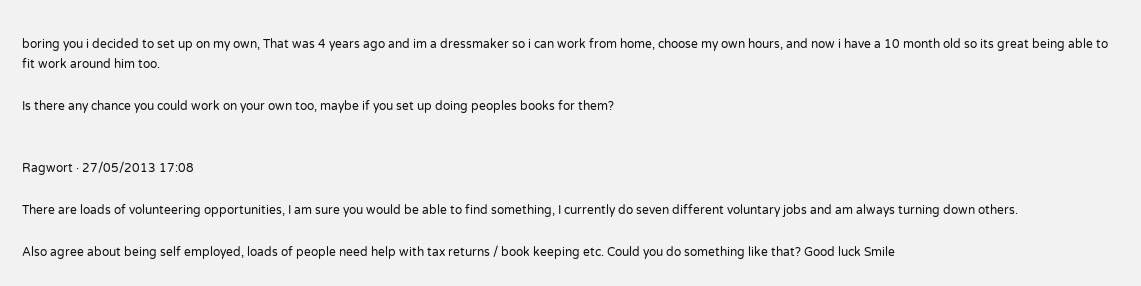boring you i decided to set up on my own, That was 4 years ago and im a dressmaker so i can work from home, choose my own hours, and now i have a 10 month old so its great being able to fit work around him too.

Is there any chance you could work on your own too, maybe if you set up doing peoples books for them?


Ragwort · 27/05/2013 17:08

There are loads of volunteering opportunities, I am sure you would be able to find something, I currently do seven different voluntary jobs and am always turning down others.

Also agree about being self employed, loads of people need help with tax returns / book keeping etc. Could you do something like that? Good luck Smile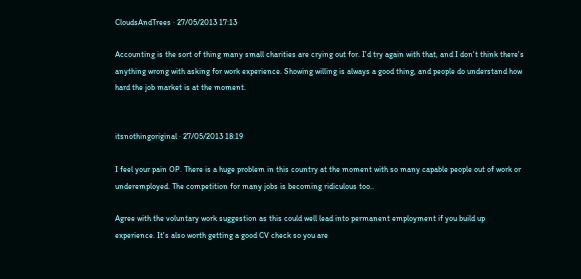CloudsAndTrees · 27/05/2013 17:13

Accounting is the sort of thing many small charities are crying out for. I'd try again with that, and I don't think there's anything wrong with asking for work experience. Showing willing is always a good thing, and people do understand how hard the job market is at the moment.


itsnothingoriginal · 27/05/2013 18:19

I feel your pain OP. There is a huge problem in this country at the moment with so many capable people out of work or underemployed. The competition for many jobs is becoming ridiculous too..

Agree with the voluntary work suggestion as this could well lead into permanent employment if you build up experience. It's also worth getting a good CV check so you are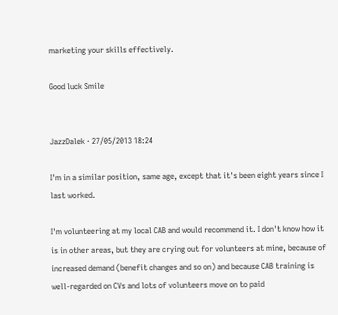marketing your skills effectively.

Good luck Smile


JazzDalek · 27/05/2013 18:24

I'm in a similar position, same age, except that it's been eight years since I last worked.

I'm volunteering at my local CAB and would recommend it. I don't know how it is in other areas, but they are crying out for volunteers at mine, because of increased demand (benefit changes and so on) and because CAB training is well-regarded on CVs and lots of volunteers move on to paid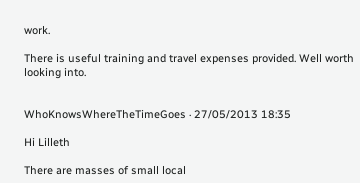work.

There is useful training and travel expenses provided. Well worth looking into.


WhoKnowsWhereTheTimeGoes · 27/05/2013 18:35

Hi Lilleth

There are masses of small local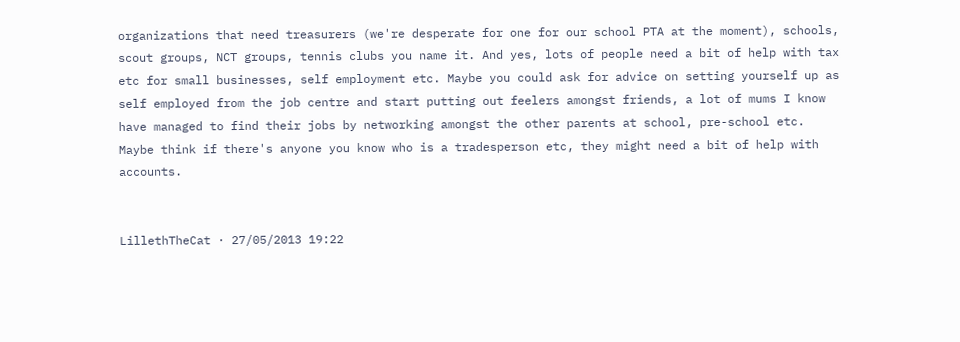organizations that need treasurers (we're desperate for one for our school PTA at the moment), schools, scout groups, NCT groups, tennis clubs you name it. And yes, lots of people need a bit of help with tax etc for small businesses, self employment etc. Maybe you could ask for advice on setting yourself up as self employed from the job centre and start putting out feelers amongst friends, a lot of mums I know have managed to find their jobs by networking amongst the other parents at school, pre-school etc. Maybe think if there's anyone you know who is a tradesperson etc, they might need a bit of help with accounts.


LillethTheCat · 27/05/2013 19:22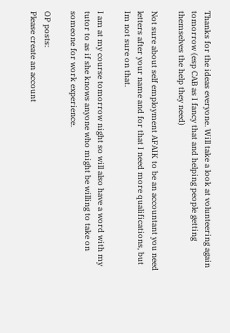Thanks for the ideas everyone. Will take a look at volunteering again tomorrow (esp CAB as I fancy that and helping people getting themselves the help they need)

Not sure about self employment AFAIK to be an accountant you need letters after your name and for that I need more qualifications, but Im not sure on that.

I am at my course tomorrow night so will also have a word with my tutor to as if she knows anyone who might be willing to take on someone for work experience.

OP posts:
Please create an account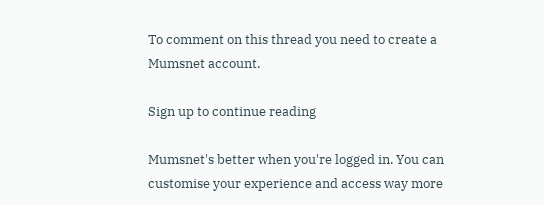To comment on this thread you need to create a Mumsnet account.

Sign up to continue reading

Mumsnet's better when you're logged in. You can customise your experience and access way more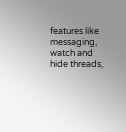features like messaging, watch and hide threads,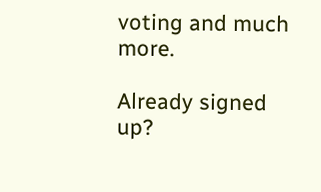voting and much more.

Already signed up?